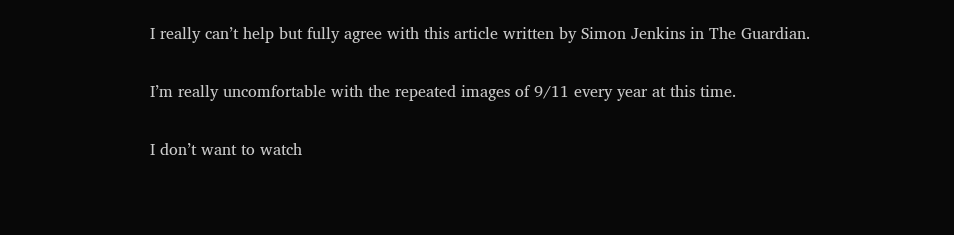I really can’t help but fully agree with this article written by Simon Jenkins in The Guardian.

I’m really uncomfortable with the repeated images of 9/11 every year at this time.

I don’t want to watch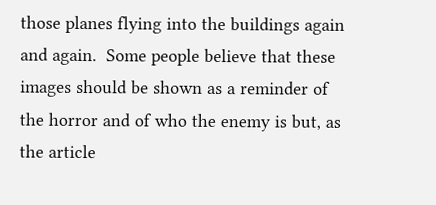those planes flying into the buildings again and again.  Some people believe that these images should be shown as a reminder of the horror and of who the enemy is but, as the article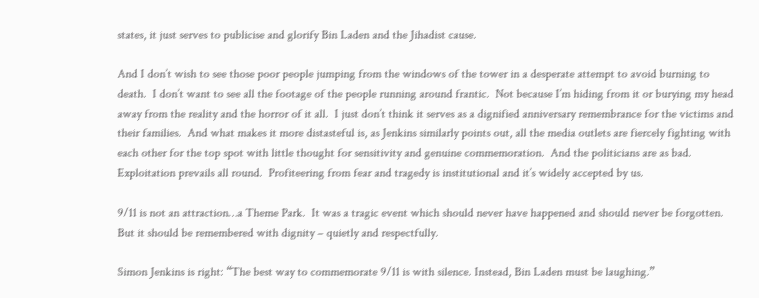states, it just serves to publicise and glorify Bin Laden and the Jihadist cause.

And I don’t wish to see those poor people jumping from the windows of the tower in a desperate attempt to avoid burning to death.  I don’t want to see all the footage of the people running around frantic.  Not because I’m hiding from it or burying my head away from the reality and the horror of it all.  I just don’t think it serves as a dignified anniversary remembrance for the victims and their families.  And what makes it more distasteful is, as Jenkins similarly points out, all the media outlets are fiercely fighting with each other for the top spot with little thought for sensitivity and genuine commemoration.  And the politicians are as bad.  Exploitation prevails all round.  Profiteering from fear and tragedy is institutional and it’s widely accepted by us.

9/11 is not an attraction…a Theme Park.  It was a tragic event which should never have happened and should never be forgotten.  But it should be remembered with dignity – quietly and respectfully.

Simon Jenkins is right: “The best way to commemorate 9/11 is with silence. Instead, Bin Laden must be laughing.”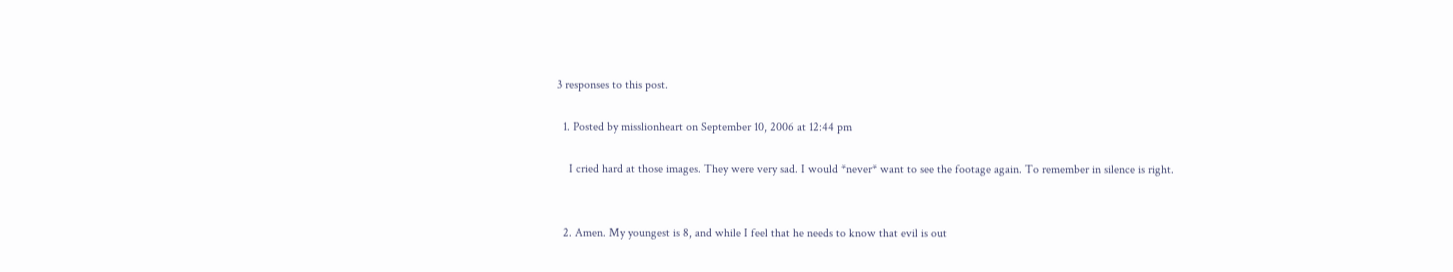3 responses to this post.

  1. Posted by misslionheart on September 10, 2006 at 12:44 pm

    I cried hard at those images. They were very sad. I would *never* want to see the footage again. To remember in silence is right.


  2. Amen. My youngest is 8, and while I feel that he needs to know that evil is out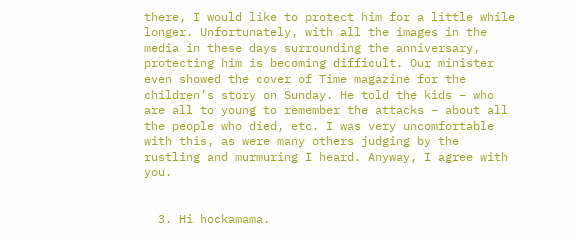there, I would like to protect him for a little while longer. Unfortunately, with all the images in the media in these days surrounding the anniversary, protecting him is becoming difficult. Our minister even showed the cover of Time magazine for the children’s story on Sunday. He told the kids – who are all to young to remember the attacks – about all the people who died, etc. I was very uncomfortable with this, as were many others judging by the rustling and murmuring I heard. Anyway, I agree with you.


  3. Hi hockamama.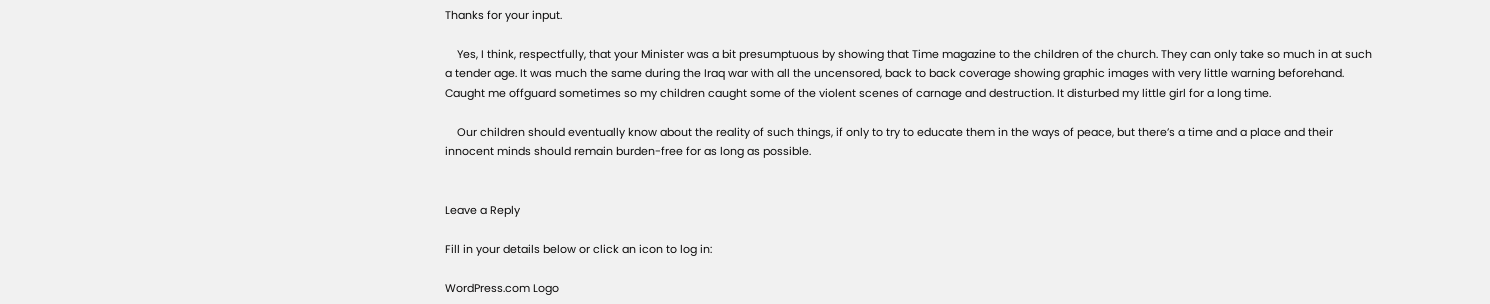Thanks for your input.

    Yes, I think, respectfully, that your Minister was a bit presumptuous by showing that Time magazine to the children of the church. They can only take so much in at such a tender age. It was much the same during the Iraq war with all the uncensored, back to back coverage showing graphic images with very little warning beforehand. Caught me offguard sometimes so my children caught some of the violent scenes of carnage and destruction. It disturbed my little girl for a long time.

    Our children should eventually know about the reality of such things, if only to try to educate them in the ways of peace, but there’s a time and a place and their innocent minds should remain burden-free for as long as possible.


Leave a Reply

Fill in your details below or click an icon to log in:

WordPress.com Logo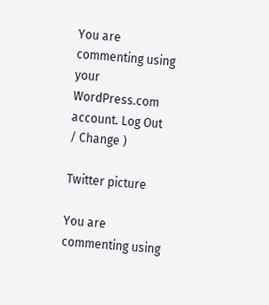You are commenting using your WordPress.com account. Log Out / Change )

Twitter picture

You are commenting using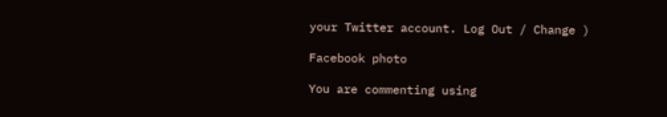your Twitter account. Log Out / Change )

Facebook photo

You are commenting using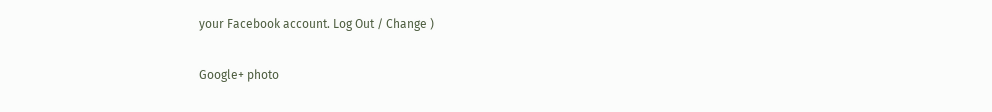your Facebook account. Log Out / Change )

Google+ photo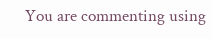You are commenting using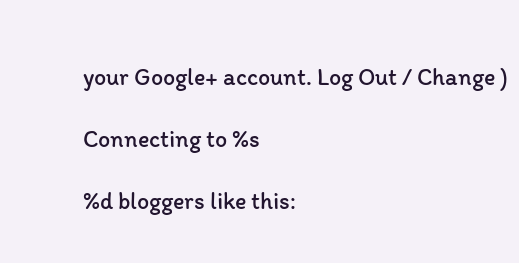your Google+ account. Log Out / Change )

Connecting to %s

%d bloggers like this: